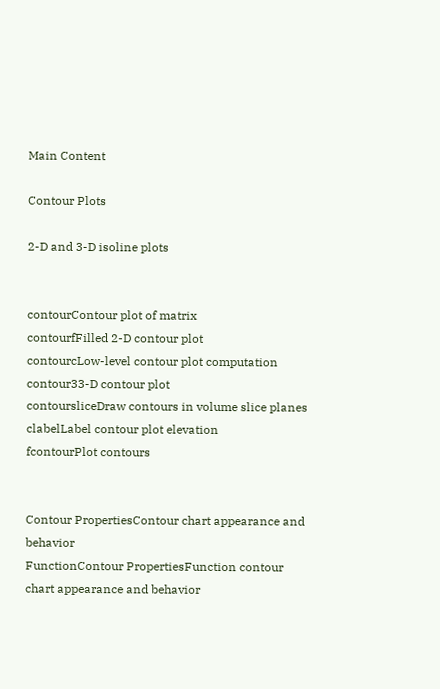Main Content

Contour Plots

2-D and 3-D isoline plots


contourContour plot of matrix
contourfFilled 2-D contour plot
contourcLow-level contour plot computation
contour33-D contour plot
contoursliceDraw contours in volume slice planes
clabelLabel contour plot elevation
fcontourPlot contours


Contour PropertiesContour chart appearance and behavior
FunctionContour PropertiesFunction contour chart appearance and behavior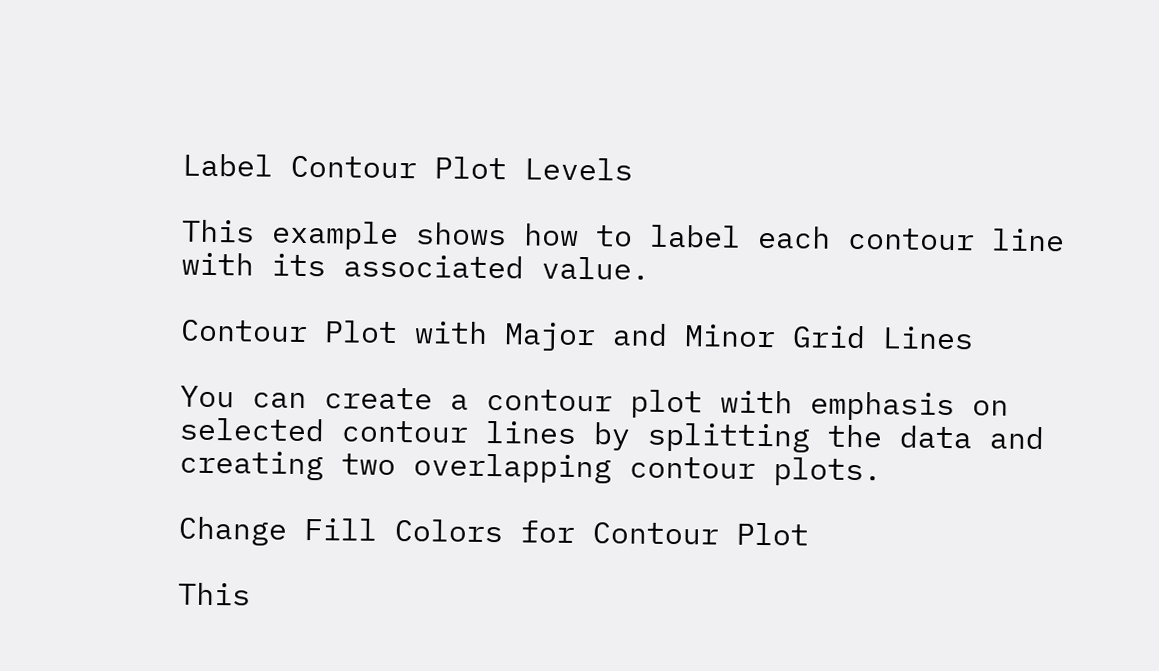Label Contour Plot Levels

This example shows how to label each contour line with its associated value.

Contour Plot with Major and Minor Grid Lines

You can create a contour plot with emphasis on selected contour lines by splitting the data and creating two overlapping contour plots.

Change Fill Colors for Contour Plot

This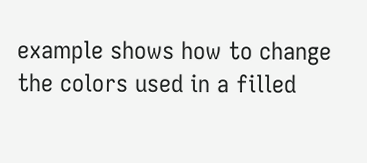example shows how to change the colors used in a filled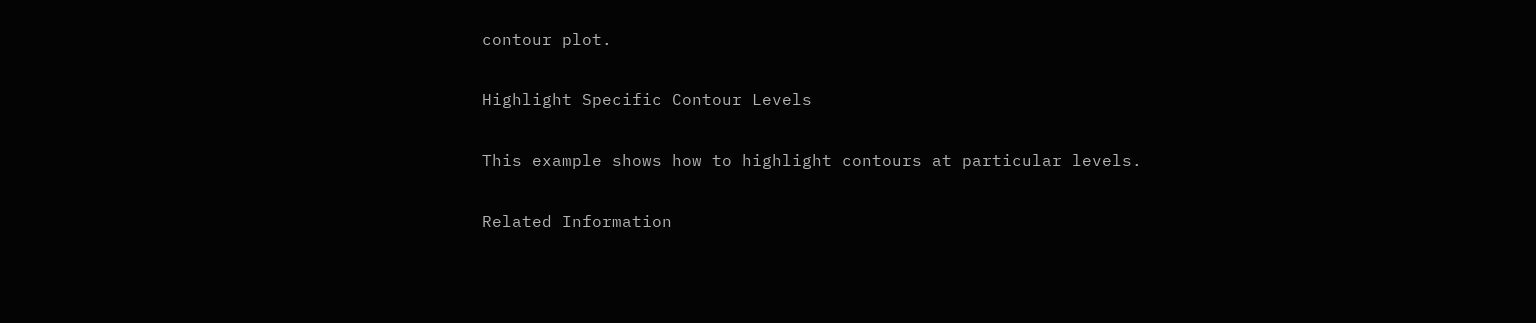contour plot.

Highlight Specific Contour Levels

This example shows how to highlight contours at particular levels.

Related Information